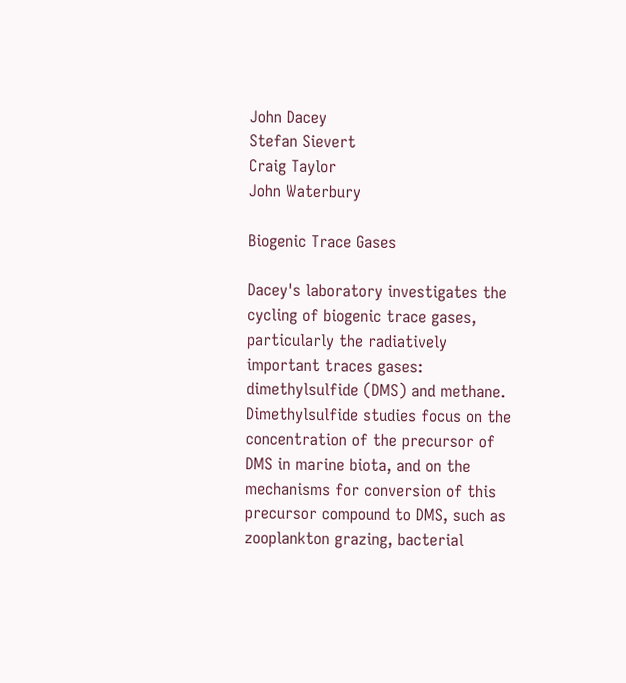John Dacey
Stefan Sievert
Craig Taylor
John Waterbury

Biogenic Trace Gases

Dacey's laboratory investigates the cycling of biogenic trace gases, particularly the radiatively important traces gases: dimethylsulfide (DMS) and methane. Dimethylsulfide studies focus on the concentration of the precursor of DMS in marine biota, and on the mechanisms for conversion of this precursor compound to DMS, such as zooplankton grazing, bacterial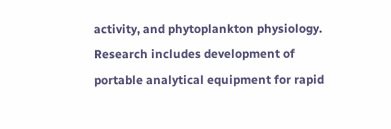activity, and phytoplankton physiology. Research includes development of portable analytical equipment for rapid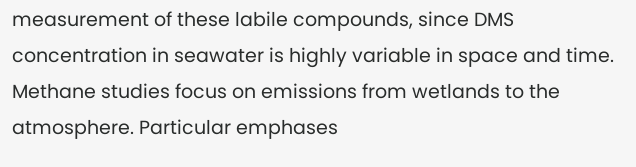measurement of these labile compounds, since DMS concentration in seawater is highly variable in space and time. Methane studies focus on emissions from wetlands to the atmosphere. Particular emphases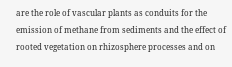are the role of vascular plants as conduits for the emission of methane from sediments and the effect of rooted vegetation on rhizosphere processes and on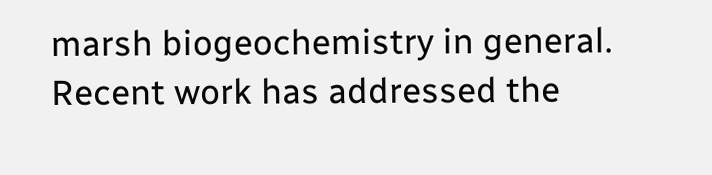marsh biogeochemistry in general. Recent work has addressed the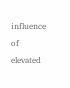influence of elevated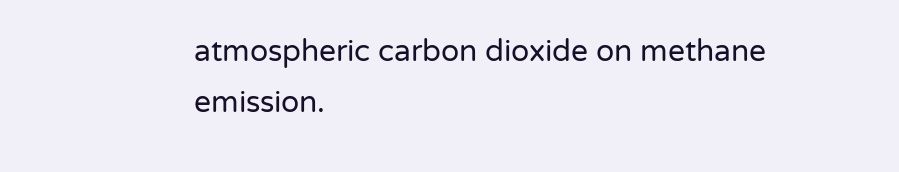atmospheric carbon dioxide on methane emission.